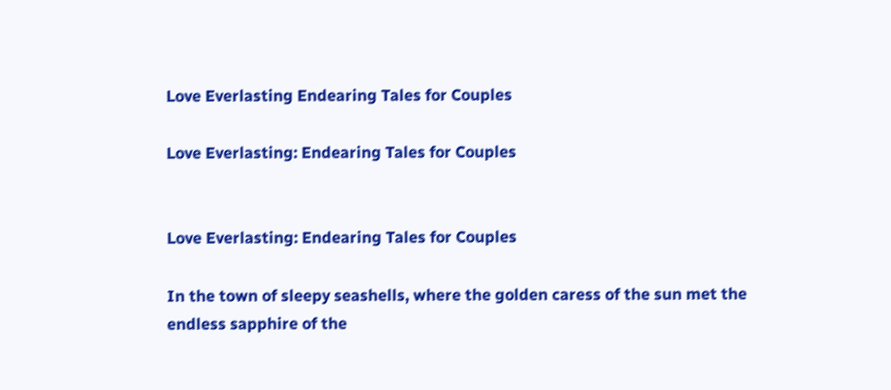Love Everlasting Endearing Tales for Couples

Love Everlasting: Endearing Tales for Couples


Love Everlasting: Endearing Tales for Couples

In the town of sleepy seashells, where the golden caress of the sun met the endless sapphire of the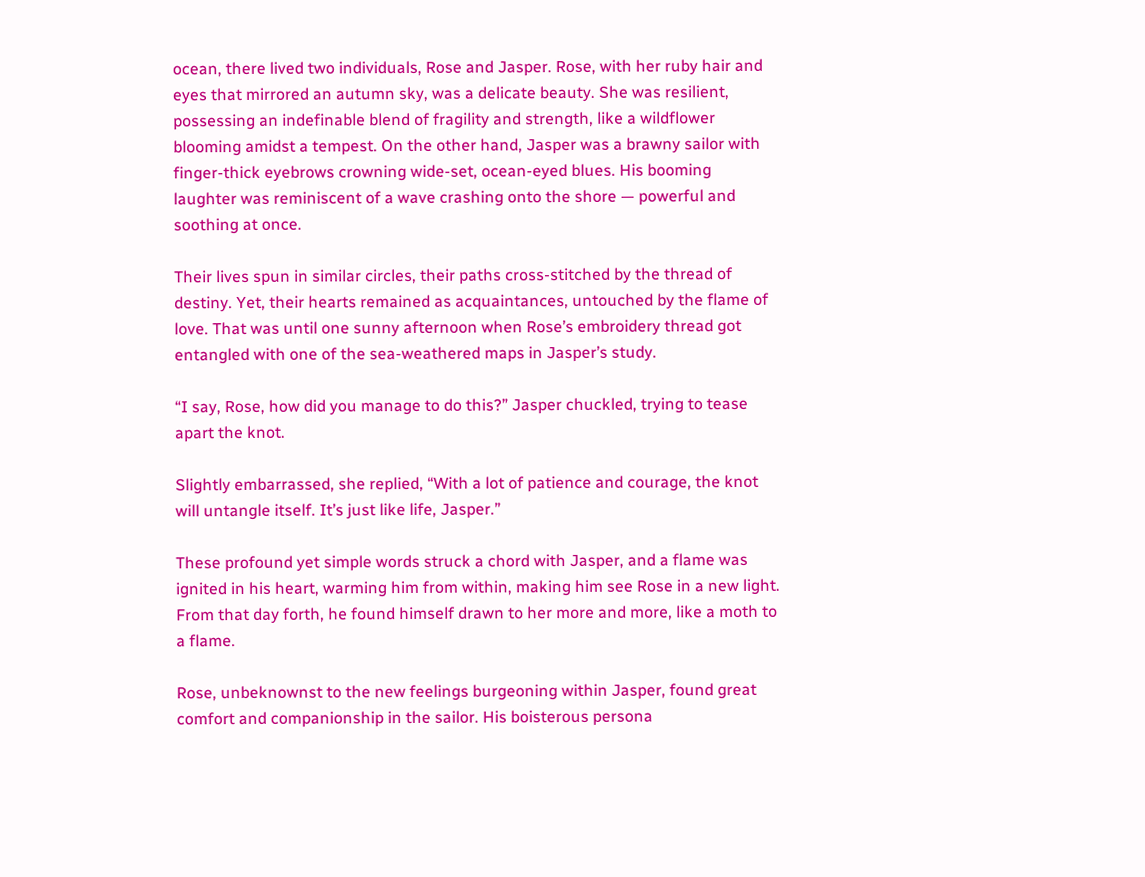ocean, there lived two individuals, Rose and Jasper. Rose, with her ruby hair and eyes that mirrored an autumn sky, was a delicate beauty. She was resilient, possessing an indefinable blend of fragility and strength, like a wildflower blooming amidst a tempest. On the other hand, Jasper was a brawny sailor with finger-thick eyebrows crowning wide-set, ocean-eyed blues. His booming laughter was reminiscent of a wave crashing onto the shore — powerful and soothing at once.

Their lives spun in similar circles, their paths cross-stitched by the thread of destiny. Yet, their hearts remained as acquaintances, untouched by the flame of love. That was until one sunny afternoon when Rose’s embroidery thread got entangled with one of the sea-weathered maps in Jasper’s study.

“I say, Rose, how did you manage to do this?” Jasper chuckled, trying to tease apart the knot.

Slightly embarrassed, she replied, “With a lot of patience and courage, the knot will untangle itself. It’s just like life, Jasper.”

These profound yet simple words struck a chord with Jasper, and a flame was ignited in his heart, warming him from within, making him see Rose in a new light. From that day forth, he found himself drawn to her more and more, like a moth to a flame.

Rose, unbeknownst to the new feelings burgeoning within Jasper, found great comfort and companionship in the sailor. His boisterous persona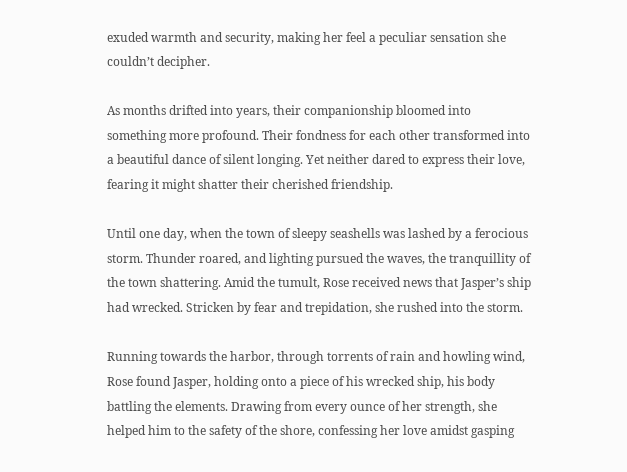exuded warmth and security, making her feel a peculiar sensation she couldn’t decipher.

As months drifted into years, their companionship bloomed into something more profound. Their fondness for each other transformed into a beautiful dance of silent longing. Yet neither dared to express their love, fearing it might shatter their cherished friendship.

Until one day, when the town of sleepy seashells was lashed by a ferocious storm. Thunder roared, and lighting pursued the waves, the tranquillity of the town shattering. Amid the tumult, Rose received news that Jasper’s ship had wrecked. Stricken by fear and trepidation, she rushed into the storm.

Running towards the harbor, through torrents of rain and howling wind, Rose found Jasper, holding onto a piece of his wrecked ship, his body battling the elements. Drawing from every ounce of her strength, she helped him to the safety of the shore, confessing her love amidst gasping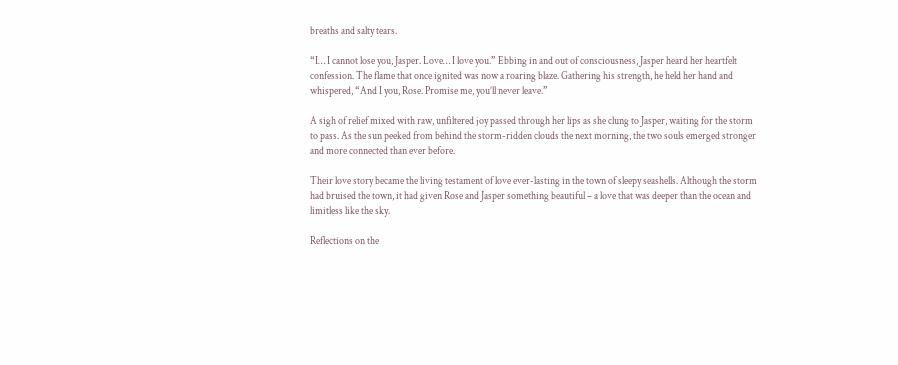breaths and salty tears.

“I… I cannot lose you, Jasper. Love… I love you.” Ebbing in and out of consciousness, Jasper heard her heartfelt confession. The flame that once ignited was now a roaring blaze. Gathering his strength, he held her hand and whispered, “And I you, Rose. Promise me, you’ll never leave.”

A sigh of relief mixed with raw, unfiltered joy passed through her lips as she clung to Jasper, waiting for the storm to pass. As the sun peeked from behind the storm-ridden clouds the next morning, the two souls emerged stronger and more connected than ever before.

Their love story became the living testament of love ever-lasting in the town of sleepy seashells. Although the storm had bruised the town, it had given Rose and Jasper something beautiful – a love that was deeper than the ocean and limitless like the sky.

Reflections on the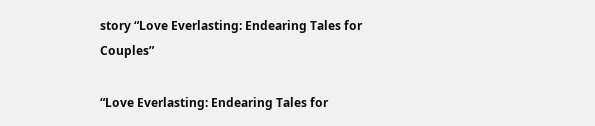story “Love Everlasting: Endearing Tales for Couples”

“Love Everlasting: Endearing Tales for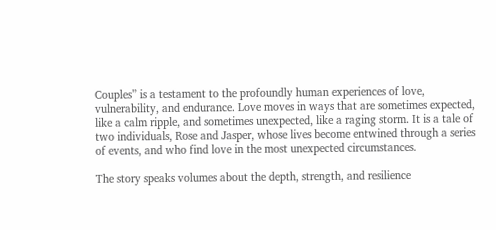Couples” is a testament to the profoundly human experiences of love, vulnerability, and endurance. Love moves in ways that are sometimes expected, like a calm ripple, and sometimes unexpected, like a raging storm. It is a tale of two individuals, Rose and Jasper, whose lives become entwined through a series of events, and who find love in the most unexpected circumstances.

The story speaks volumes about the depth, strength, and resilience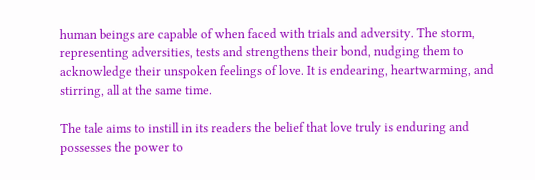human beings are capable of when faced with trials and adversity. The storm, representing adversities, tests and strengthens their bond, nudging them to acknowledge their unspoken feelings of love. It is endearing, heartwarming, and stirring, all at the same time.

The tale aims to instill in its readers the belief that love truly is enduring and possesses the power to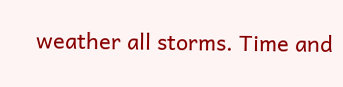weather all storms. Time and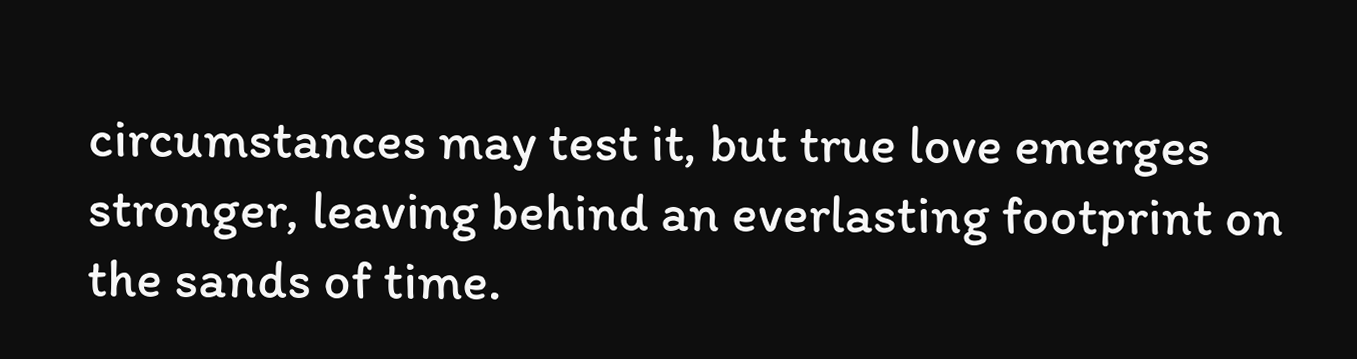circumstances may test it, but true love emerges stronger, leaving behind an everlasting footprint on the sands of time.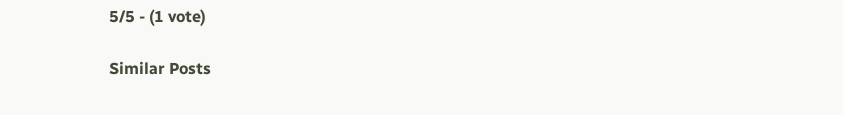5/5 - (1 vote)

Similar Posts